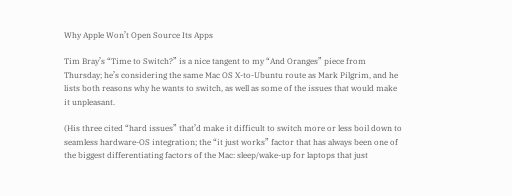Why Apple Won’t Open Source Its Apps

Tim Bray’s “Time to Switch?” is a nice tangent to my “And Oranges” piece from Thursday; he’s considering the same Mac OS X-to-Ubuntu route as Mark Pilgrim, and he lists both reasons why he wants to switch, as well as some of the issues that would make it unpleasant.

(His three cited “hard issues” that’d make it difficult to switch more or less boil down to seamless hardware-OS integration; the “it just works” factor that has always been one of the biggest differentiating factors of the Mac: sleep/wake-up for laptops that just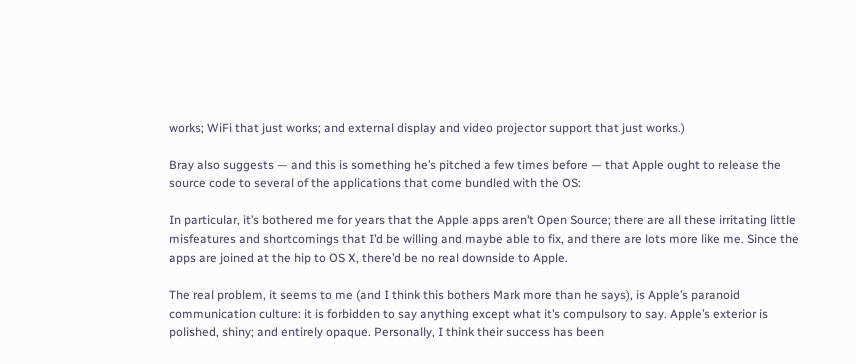works; WiFi that just works; and external display and video projector support that just works.)

Bray also suggests — and this is something he’s pitched a few times before — that Apple ought to release the source code to several of the applications that come bundled with the OS:

In particular, it’s bothered me for years that the Apple apps aren’t Open Source; there are all these irritating little misfeatures and shortcomings that I’d be willing and maybe able to fix, and there are lots more like me. Since the apps are joined at the hip to OS X, there’d be no real downside to Apple.

The real problem, it seems to me (and I think this bothers Mark more than he says), is Apple’s paranoid communication culture: it is forbidden to say anything except what it’s compulsory to say. Apple’s exterior is polished, shiny; and entirely opaque. Personally, I think their success has been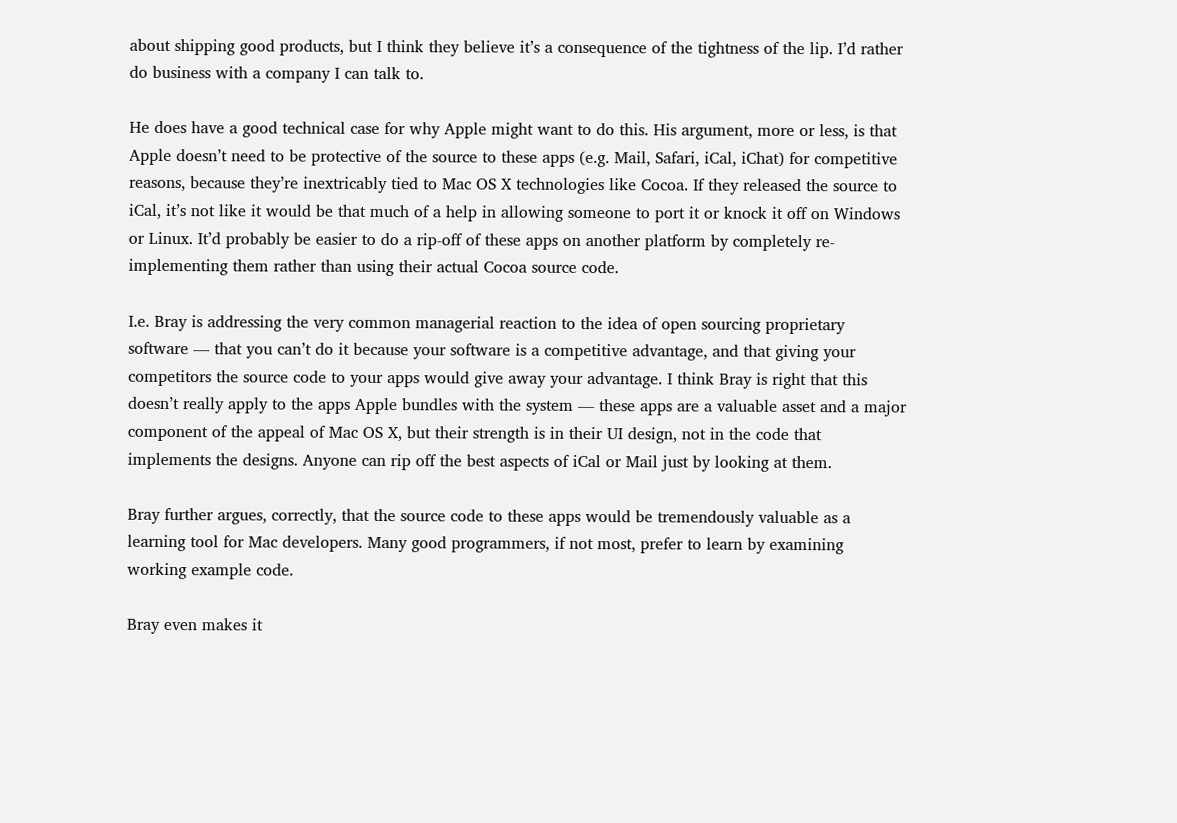about shipping good products, but I think they believe it’s a consequence of the tightness of the lip. I’d rather do business with a company I can talk to.

He does have a good technical case for why Apple might want to do this. His argument, more or less, is that Apple doesn’t need to be protective of the source to these apps (e.g. Mail, Safari, iCal, iChat) for competitive reasons, because they’re inextricably tied to Mac OS X technologies like Cocoa. If they released the source to iCal, it’s not like it would be that much of a help in allowing someone to port it or knock it off on Windows or Linux. It’d probably be easier to do a rip-off of these apps on another platform by completely re-implementing them rather than using their actual Cocoa source code.

I.e. Bray is addressing the very common managerial reaction to the idea of open sourcing proprietary software — that you can’t do it because your software is a competitive advantage, and that giving your competitors the source code to your apps would give away your advantage. I think Bray is right that this doesn’t really apply to the apps Apple bundles with the system — these apps are a valuable asset and a major component of the appeal of Mac OS X, but their strength is in their UI design, not in the code that implements the designs. Anyone can rip off the best aspects of iCal or Mail just by looking at them.

Bray further argues, correctly, that the source code to these apps would be tremendously valuable as a learning tool for Mac developers. Many good programmers, if not most, prefer to learn by examining working example code.

Bray even makes it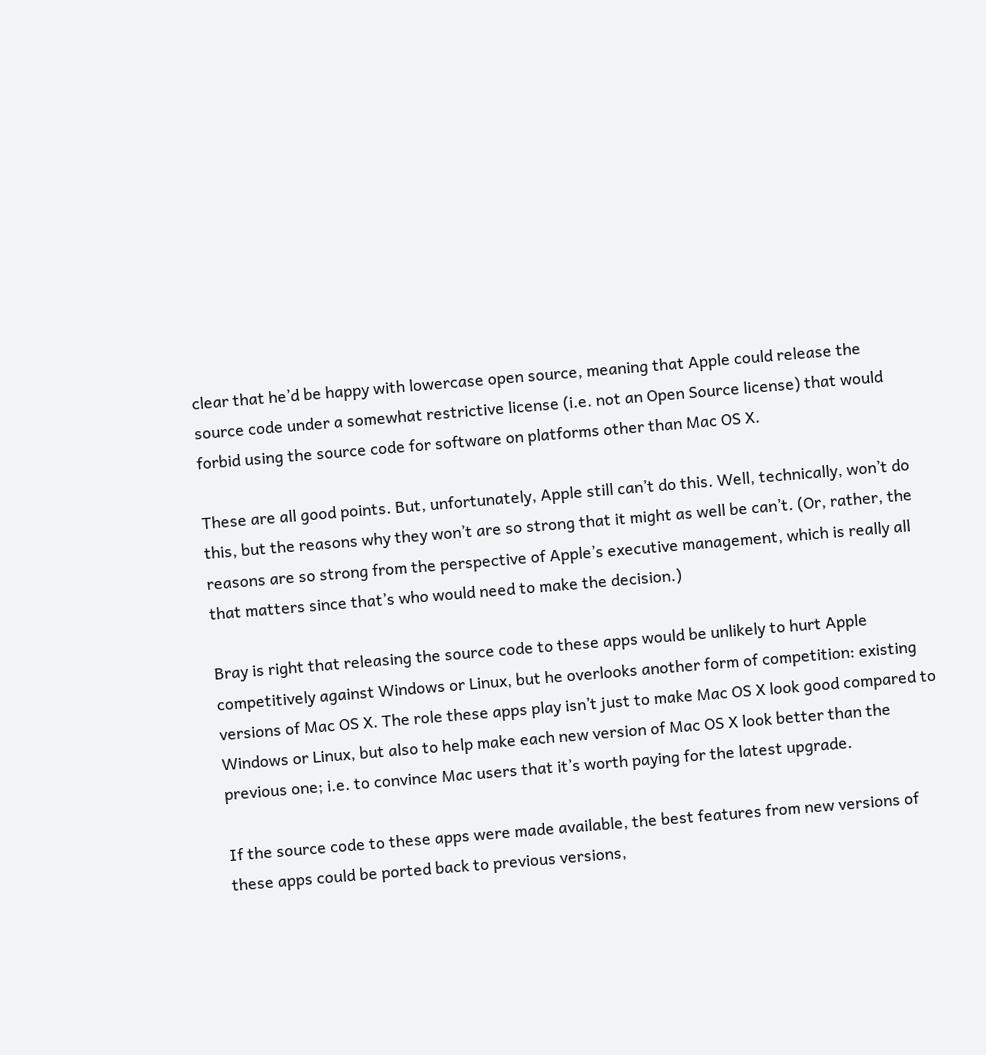clear that he’d be happy with lowercase open source, meaning that Apple could release the source code under a somewhat restrictive license (i.e. not an Open Source license) that would forbid using the source code for software on platforms other than Mac OS X.

These are all good points. But, unfortunately, Apple still can’t do this. Well, technically, won’t do this, but the reasons why they won’t are so strong that it might as well be can’t. (Or, rather, the reasons are so strong from the perspective of Apple’s executive management, which is really all that matters since that’s who would need to make the decision.)

Bray is right that releasing the source code to these apps would be unlikely to hurt Apple competitively against Windows or Linux, but he overlooks another form of competition: existing versions of Mac OS X. The role these apps play isn’t just to make Mac OS X look good compared to Windows or Linux, but also to help make each new version of Mac OS X look better than the previous one; i.e. to convince Mac users that it’s worth paying for the latest upgrade.

If the source code to these apps were made available, the best features from new versions of these apps could be ported back to previous versions,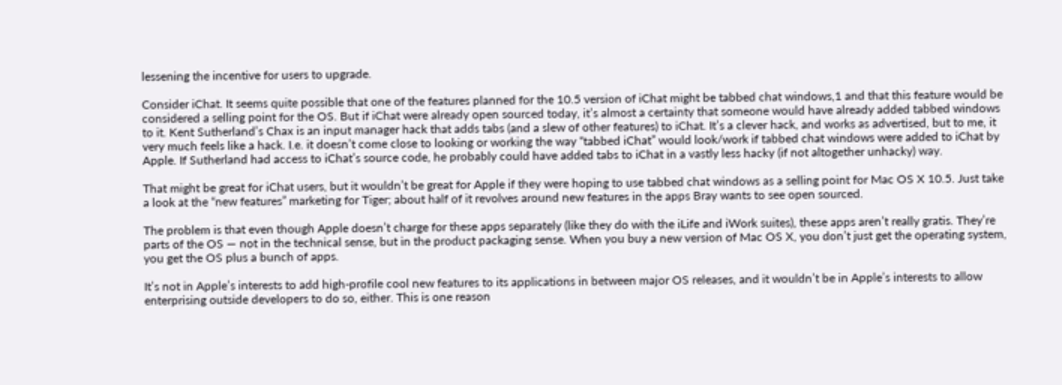lessening the incentive for users to upgrade.

Consider iChat. It seems quite possible that one of the features planned for the 10.5 version of iChat might be tabbed chat windows,1 and that this feature would be considered a selling point for the OS. But if iChat were already open sourced today, it’s almost a certainty that someone would have already added tabbed windows to it. Kent Sutherland’s Chax is an input manager hack that adds tabs (and a slew of other features) to iChat. It’s a clever hack, and works as advertised, but to me, it very much feels like a hack. I.e. it doesn’t come close to looking or working the way “tabbed iChat” would look/work if tabbed chat windows were added to iChat by Apple. If Sutherland had access to iChat’s source code, he probably could have added tabs to iChat in a vastly less hacky (if not altogether unhacky) way.

That might be great for iChat users, but it wouldn’t be great for Apple if they were hoping to use tabbed chat windows as a selling point for Mac OS X 10.5. Just take a look at the “new features” marketing for Tiger; about half of it revolves around new features in the apps Bray wants to see open sourced.

The problem is that even though Apple doesn’t charge for these apps separately (like they do with the iLife and iWork suites), these apps aren’t really gratis. They’re parts of the OS — not in the technical sense, but in the product packaging sense. When you buy a new version of Mac OS X, you don’t just get the operating system, you get the OS plus a bunch of apps.

It’s not in Apple’s interests to add high-profile cool new features to its applications in between major OS releases, and it wouldn’t be in Apple’s interests to allow enterprising outside developers to do so, either. This is one reason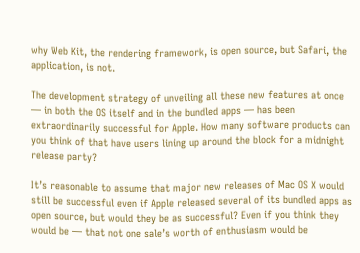why Web Kit, the rendering framework, is open source, but Safari, the application, is not.

The development strategy of unveiling all these new features at once — in both the OS itself and in the bundled apps — has been extraordinarily successful for Apple. How many software products can you think of that have users lining up around the block for a midnight release party?

It’s reasonable to assume that major new releases of Mac OS X would still be successful even if Apple released several of its bundled apps as open source, but would they be as successful? Even if you think they would be — that not one sale’s worth of enthusiasm would be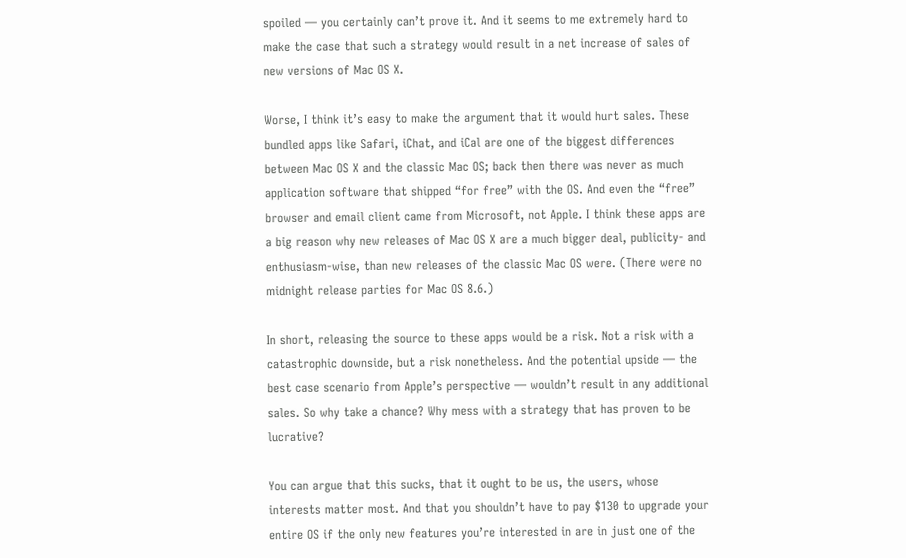spoiled — you certainly can’t prove it. And it seems to me extremely hard to make the case that such a strategy would result in a net increase of sales of new versions of Mac OS X.

Worse, I think it’s easy to make the argument that it would hurt sales. These bundled apps like Safari, iChat, and iCal are one of the biggest differences between Mac OS X and the classic Mac OS; back then there was never as much application software that shipped “for free” with the OS. And even the “free” browser and email client came from Microsoft, not Apple. I think these apps are a big reason why new releases of Mac OS X are a much bigger deal, publicity- and enthusiasm-wise, than new releases of the classic Mac OS were. (There were no midnight release parties for Mac OS 8.6.)

In short, releasing the source to these apps would be a risk. Not a risk with a catastrophic downside, but a risk nonetheless. And the potential upside — the best case scenario from Apple’s perspective — wouldn’t result in any additional sales. So why take a chance? Why mess with a strategy that has proven to be lucrative?

You can argue that this sucks, that it ought to be us, the users, whose interests matter most. And that you shouldn’t have to pay $130 to upgrade your entire OS if the only new features you’re interested in are in just one of the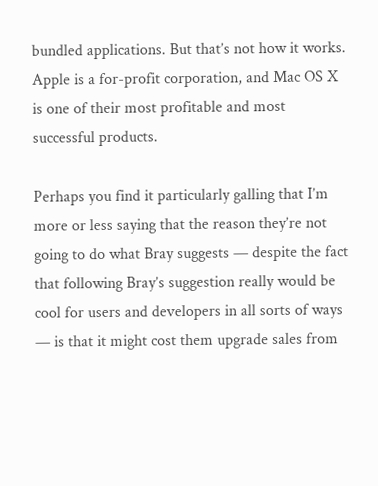bundled applications. But that’s not how it works. Apple is a for-profit corporation, and Mac OS X is one of their most profitable and most successful products.

Perhaps you find it particularly galling that I’m more or less saying that the reason they’re not going to do what Bray suggests — despite the fact that following Bray’s suggestion really would be cool for users and developers in all sorts of ways — is that it might cost them upgrade sales from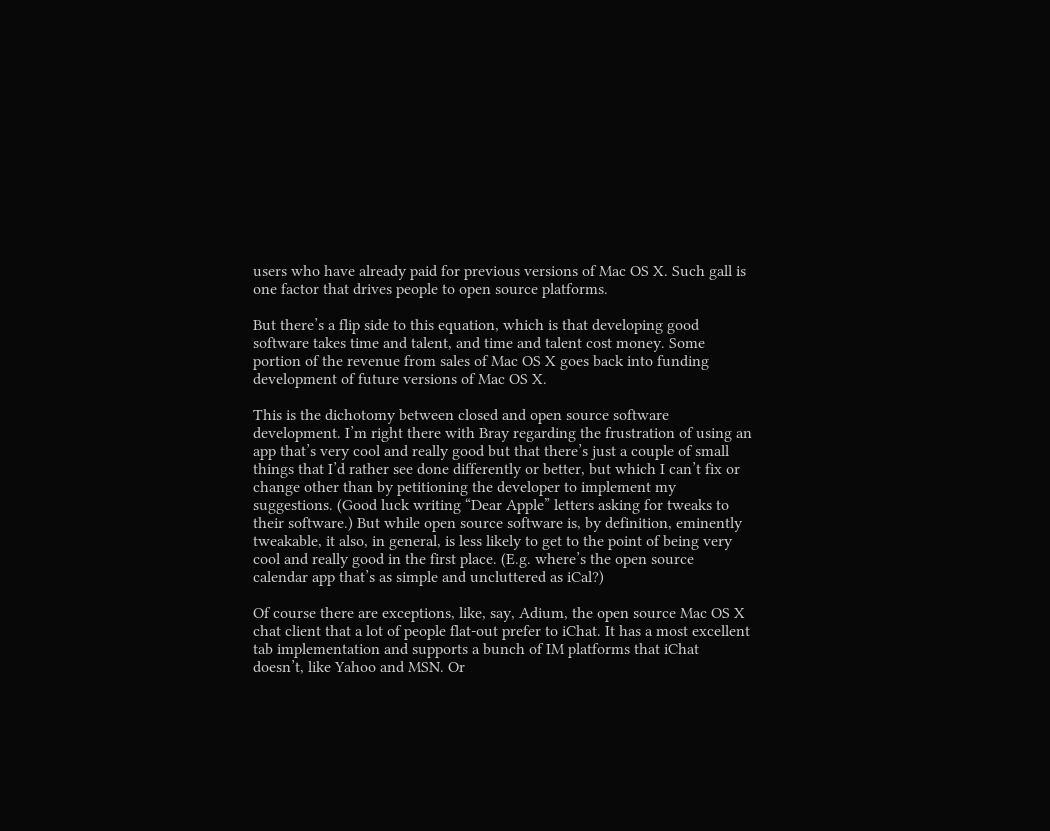users who have already paid for previous versions of Mac OS X. Such gall is one factor that drives people to open source platforms.

But there’s a flip side to this equation, which is that developing good software takes time and talent, and time and talent cost money. Some portion of the revenue from sales of Mac OS X goes back into funding development of future versions of Mac OS X.

This is the dichotomy between closed and open source software development. I’m right there with Bray regarding the frustration of using an app that’s very cool and really good but that there’s just a couple of small things that I’d rather see done differently or better, but which I can’t fix or change other than by petitioning the developer to implement my suggestions. (Good luck writing “Dear Apple” letters asking for tweaks to their software.) But while open source software is, by definition, eminently tweakable, it also, in general, is less likely to get to the point of being very cool and really good in the first place. (E.g. where’s the open source calendar app that’s as simple and uncluttered as iCal?)

Of course there are exceptions, like, say, Adium, the open source Mac OS X chat client that a lot of people flat-out prefer to iChat. It has a most excellent tab implementation and supports a bunch of IM platforms that iChat doesn’t, like Yahoo and MSN. Or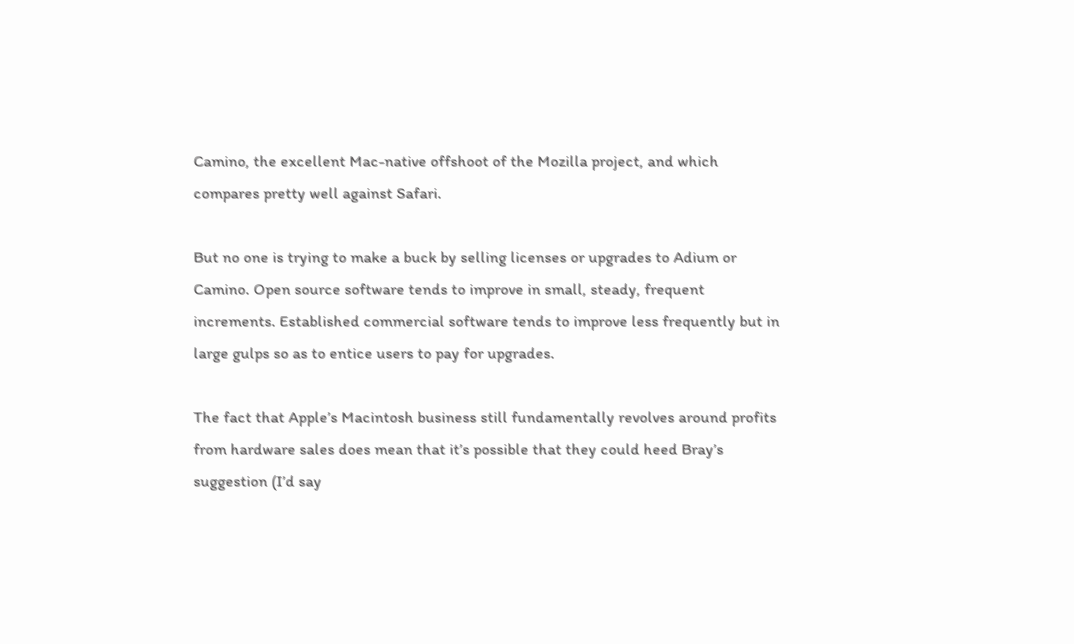Camino, the excellent Mac-native offshoot of the Mozilla project, and which compares pretty well against Safari.

But no one is trying to make a buck by selling licenses or upgrades to Adium or Camino. Open source software tends to improve in small, steady, frequent increments. Established commercial software tends to improve less frequently but in large gulps so as to entice users to pay for upgrades.

The fact that Apple’s Macintosh business still fundamentally revolves around profits from hardware sales does mean that it’s possible that they could heed Bray’s suggestion (I’d say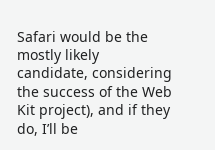Safari would be the mostly likely candidate, considering the success of the Web Kit project), and if they do, I’ll be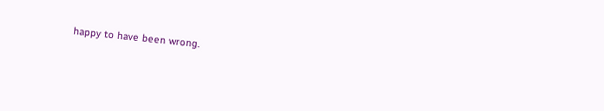happy to have been wrong.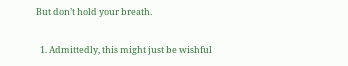But don’t hold your breath.

  1. Admittedly, this might just be wishful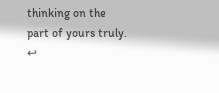thinking on the part of yours truly. ↩